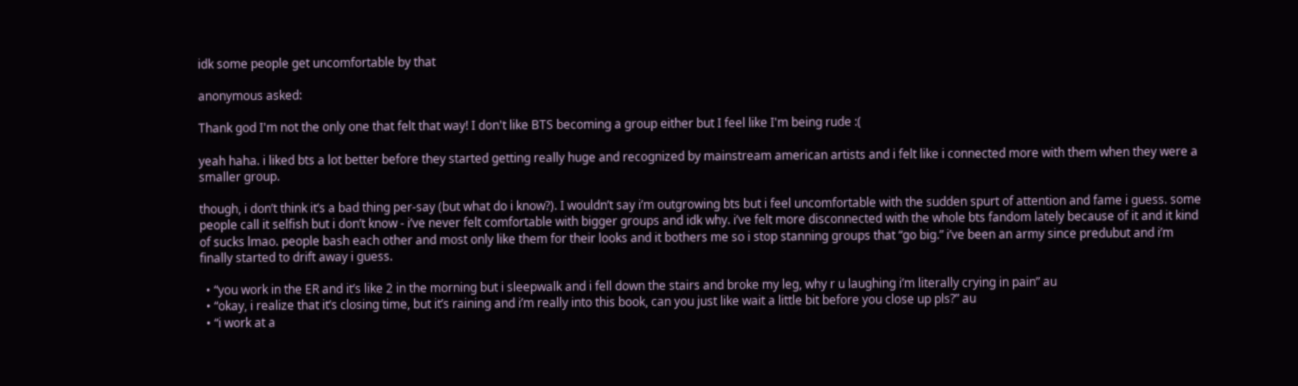idk some people get uncomfortable by that

anonymous asked:

Thank god I'm not the only one that felt that way! I don't like BTS becoming a group either but I feel like I'm being rude :(

yeah haha. i liked bts a lot better before they started getting really huge and recognized by mainstream american artists and i felt like i connected more with them when they were a smaller group.

though, i don’t think it’s a bad thing per-say (but what do i know?). I wouldn’t say i’m outgrowing bts but i feel uncomfortable with the sudden spurt of attention and fame i guess. some people call it selfish but i don’t know - i’ve never felt comfortable with bigger groups and idk why. i’ve felt more disconnected with the whole bts fandom lately because of it and it kind of sucks lmao. people bash each other and most only like them for their looks and it bothers me so i stop stanning groups that “go big.” i’ve been an army since predubut and i’m finally started to drift away i guess.

  • “you work in the ER and it’s like 2 in the morning but i sleepwalk and i fell down the stairs and broke my leg, why r u laughing i’m literally crying in pain” au
  • “okay, i realize that it’s closing time, but it’s raining and i’m really into this book, can you just like wait a little bit before you close up pls?” au
  • “i work at a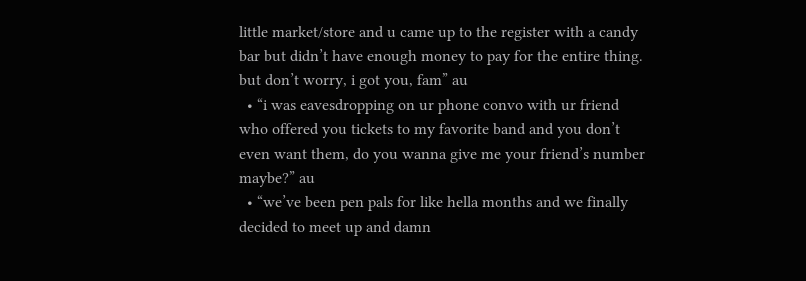little market/store and u came up to the register with a candy bar but didn’t have enough money to pay for the entire thing. but don’t worry, i got you, fam” au
  • “i was eavesdropping on ur phone convo with ur friend who offered you tickets to my favorite band and you don’t even want them, do you wanna give me your friend’s number maybe?” au
  • “we’ve been pen pals for like hella months and we finally decided to meet up and damn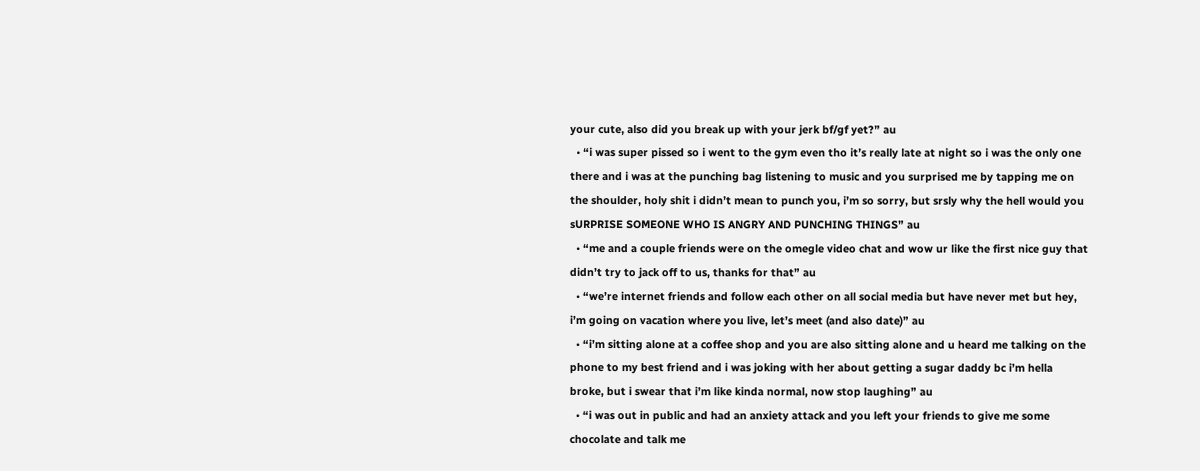your cute, also did you break up with your jerk bf/gf yet?” au
  • “i was super pissed so i went to the gym even tho it’s really late at night so i was the only one there and i was at the punching bag listening to music and you surprised me by tapping me on the shoulder, holy shit i didn’t mean to punch you, i’m so sorry, but srsly why the hell would you sURPRISE SOMEONE WHO IS ANGRY AND PUNCHING THINGS” au
  • “me and a couple friends were on the omegle video chat and wow ur like the first nice guy that didn’t try to jack off to us, thanks for that” au
  • “we’re internet friends and follow each other on all social media but have never met but hey, i’m going on vacation where you live, let’s meet (and also date)” au
  • “i’m sitting alone at a coffee shop and you are also sitting alone and u heard me talking on the phone to my best friend and i was joking with her about getting a sugar daddy bc i’m hella broke, but i swear that i’m like kinda normal, now stop laughing” au
  • “i was out in public and had an anxiety attack and you left your friends to give me some chocolate and talk me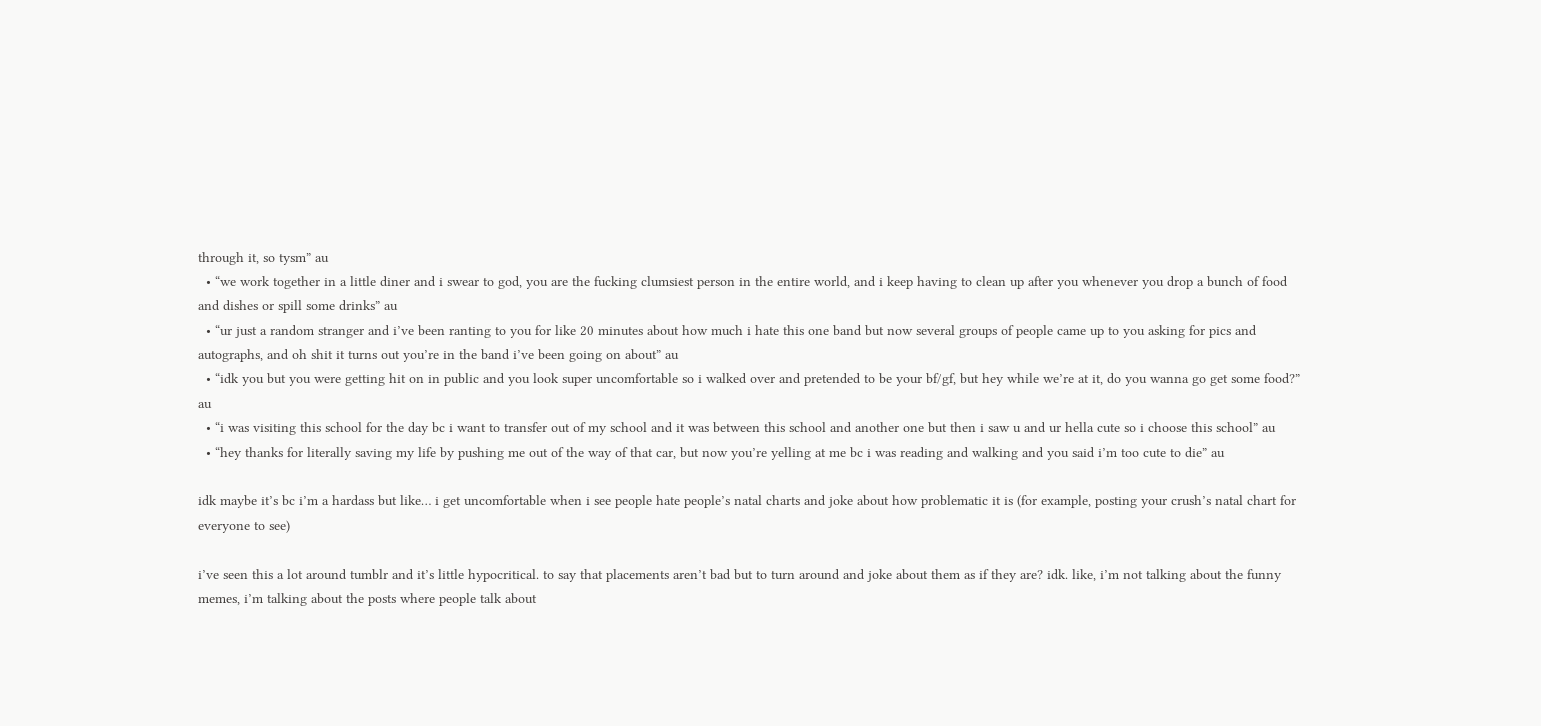through it, so tysm” au
  • “we work together in a little diner and i swear to god, you are the fucking clumsiest person in the entire world, and i keep having to clean up after you whenever you drop a bunch of food and dishes or spill some drinks” au
  • “ur just a random stranger and i’ve been ranting to you for like 20 minutes about how much i hate this one band but now several groups of people came up to you asking for pics and autographs, and oh shit it turns out you’re in the band i’ve been going on about” au
  • “idk you but you were getting hit on in public and you look super uncomfortable so i walked over and pretended to be your bf/gf, but hey while we’re at it, do you wanna go get some food?” au
  • “i was visiting this school for the day bc i want to transfer out of my school and it was between this school and another one but then i saw u and ur hella cute so i choose this school” au
  • “hey thanks for literally saving my life by pushing me out of the way of that car, but now you’re yelling at me bc i was reading and walking and you said i’m too cute to die” au

idk maybe it’s bc i’m a hardass but like… i get uncomfortable when i see people hate people’s natal charts and joke about how problematic it is (for example, posting your crush’s natal chart for everyone to see)

i’ve seen this a lot around tumblr and it’s little hypocritical. to say that placements aren’t bad but to turn around and joke about them as if they are? idk. like, i’m not talking about the funny memes, i’m talking about the posts where people talk about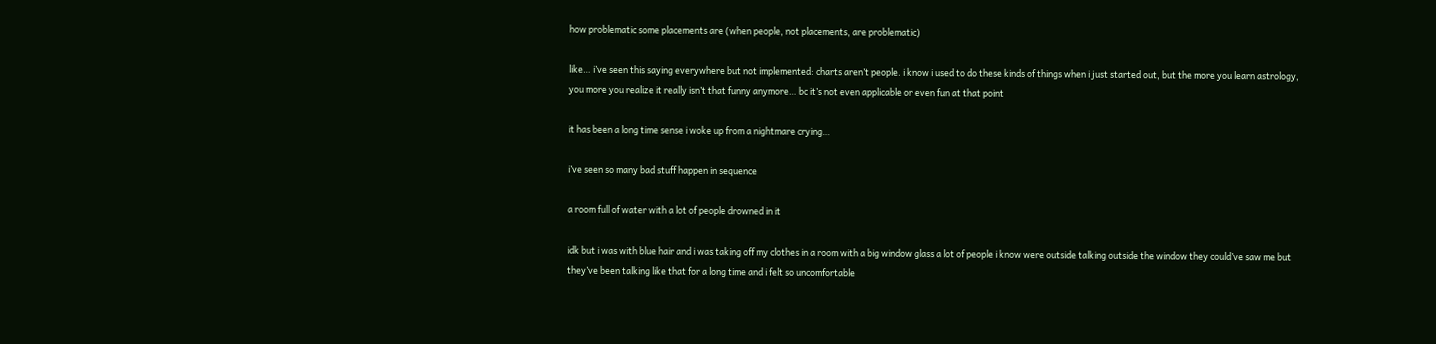how problematic some placements are (when people, not placements, are problematic)

like… i’ve seen this saying everywhere but not implemented: charts aren’t people. i know i used to do these kinds of things when i just started out, but the more you learn astrology, you more you realize it really isn’t that funny anymore… bc it’s not even applicable or even fun at that point

it has been a long time sense i woke up from a nightmare crying…

i’ve seen so many bad stuff happen in sequence

a room full of water with a lot of people drowned in it

idk but i was with blue hair and i was taking off my clothes in a room with a big window glass a lot of people i know were outside talking outside the window they could’ve saw me but they’ve been talking like that for a long time and i felt so uncomfortable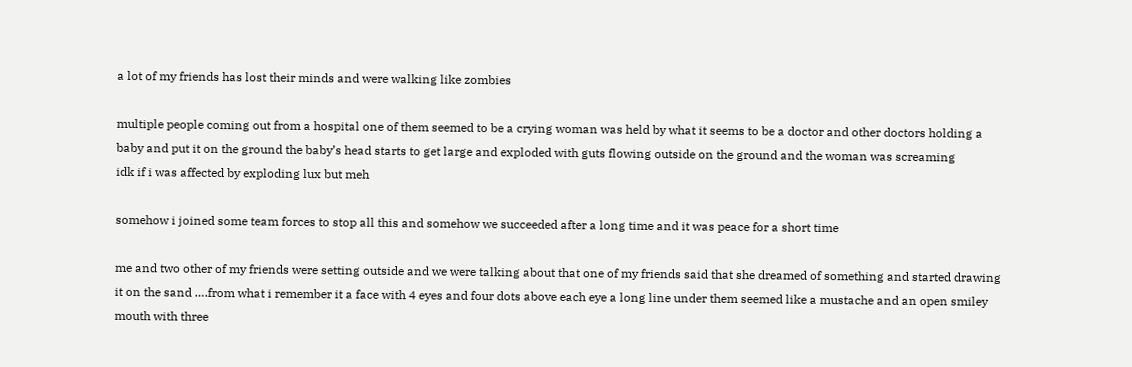a lot of my friends has lost their minds and were walking like zombies

multiple people coming out from a hospital one of them seemed to be a crying woman was held by what it seems to be a doctor and other doctors holding a baby and put it on the ground the baby’s head starts to get large and exploded with guts flowing outside on the ground and the woman was screaming
idk if i was affected by exploding lux but meh

somehow i joined some team forces to stop all this and somehow we succeeded after a long time and it was peace for a short time

me and two other of my friends were setting outside and we were talking about that one of my friends said that she dreamed of something and started drawing it on the sand ….from what i remember it a face with 4 eyes and four dots above each eye a long line under them seemed like a mustache and an open smiley mouth with three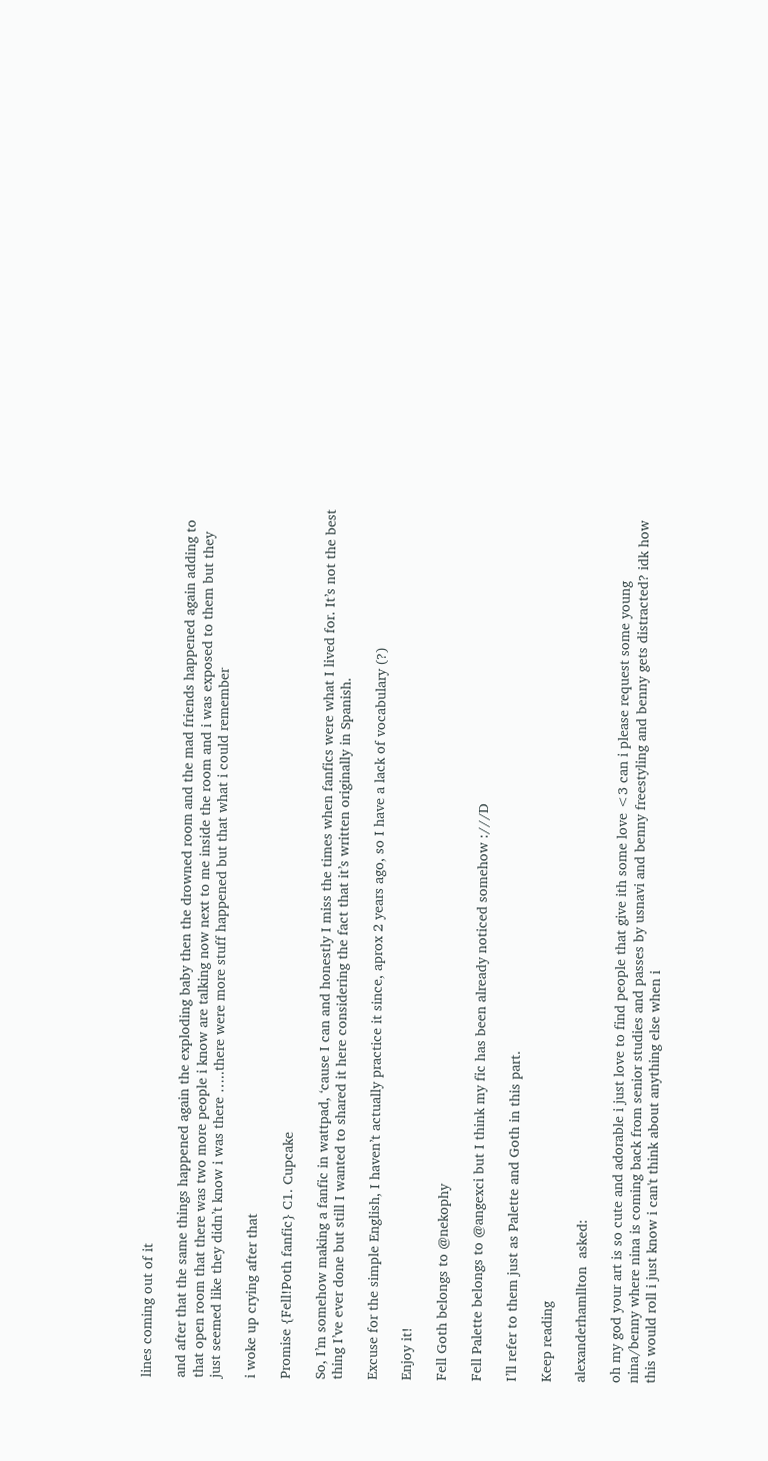lines coming out of it

and after that the same things happened again the exploding baby then the drowned room and the mad friends happened again adding to that open room that there was two more people i know are talking now next to me inside the room and i was exposed to them but they just seemed like they didn’t know i was there …..there were more stuff happened but that what i could remember

i woke up crying after that

Promise {Fell!Poth fanfic} C1. Cupcake

So, I’m somehow making a fanfic in wattpad, ‘cause I can and honestly I miss the times when fanfics were what I lived for. It’s not the best thing I’ve ever done but still I wanted to shared it here considering the fact that it’s written originally in Spanish.

Excuse for the simple English, I haven’t actually practice it since, aprox 2 years ago, so I have a lack of vocabulary (?)

Enjoy it!

Fell Goth belongs to @nekophy

Fell Palette belongs to @angexci but I think my fic has been already noticed somehow :///D

I’ll refer to them just as Palette and Goth in this part.

Keep reading

alexanderhamllton  asked:

oh my god your art is so cute and adorable i just love to find people that give ith some love <3 can i please request some young nina/benny where nina is coming back from senior studies and passes by usnavi and benny freestyling and benny gets distracted? idk how this would roll i just know i can't think about anything else when i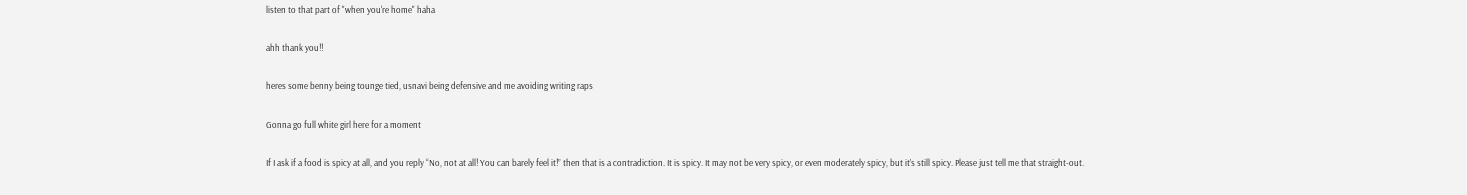listen to that part of "when you're home" haha

ahh thank you!!

heres some benny being tounge tied, usnavi being defensive and me avoiding writing raps

Gonna go full white girl here for a moment

If I ask if a food is spicy at all, and you reply “No, not at all! You can barely feel it!” then that is a contradiction. It is spicy. It may not be very spicy, or even moderately spicy, but it’s still spicy. Please just tell me that straight-out.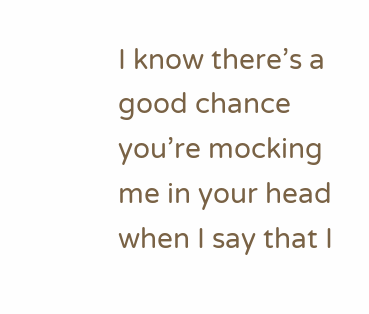I know there’s a good chance you’re mocking me in your head when I say that I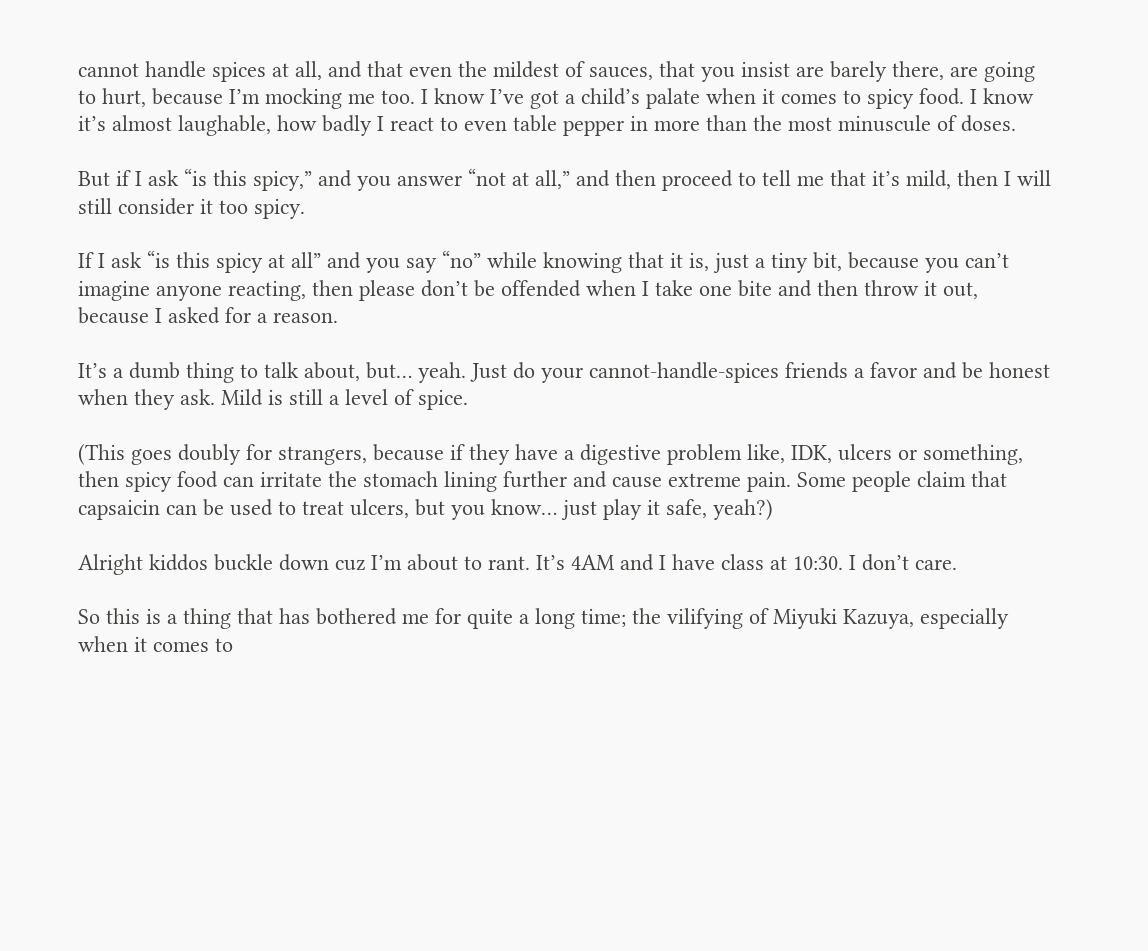cannot handle spices at all, and that even the mildest of sauces, that you insist are barely there, are going to hurt, because I’m mocking me too. I know I’ve got a child’s palate when it comes to spicy food. I know it’s almost laughable, how badly I react to even table pepper in more than the most minuscule of doses.

But if I ask “is this spicy,” and you answer “not at all,” and then proceed to tell me that it’s mild, then I will still consider it too spicy.

If I ask “is this spicy at all” and you say “no” while knowing that it is, just a tiny bit, because you can’t imagine anyone reacting, then please don’t be offended when I take one bite and then throw it out, because I asked for a reason.

It’s a dumb thing to talk about, but… yeah. Just do your cannot-handle-spices friends a favor and be honest when they ask. Mild is still a level of spice.

(This goes doubly for strangers, because if they have a digestive problem like, IDK, ulcers or something, then spicy food can irritate the stomach lining further and cause extreme pain. Some people claim that capsaicin can be used to treat ulcers, but you know… just play it safe, yeah?)

Alright kiddos buckle down cuz I’m about to rant. It’s 4AM and I have class at 10:30. I don’t care.

So this is a thing that has bothered me for quite a long time; the vilifying of Miyuki Kazuya, especially when it comes to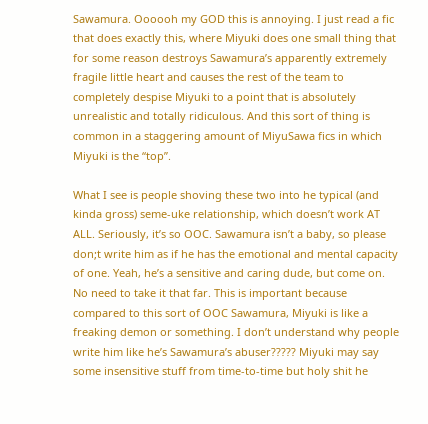Sawamura. Oooooh my GOD this is annoying. I just read a fic that does exactly this, where Miyuki does one small thing that for some reason destroys Sawamura’s apparently extremely fragile little heart and causes the rest of the team to completely despise Miyuki to a point that is absolutely unrealistic and totally ridiculous. And this sort of thing is common in a staggering amount of MiyuSawa fics in which Miyuki is the “top”.

What I see is people shoving these two into he typical (and kinda gross) seme-uke relationship, which doesn’t work AT ALL. Seriously, it’s so OOC. Sawamura isn’t a baby, so please don;t write him as if he has the emotional and mental capacity of one. Yeah, he’s a sensitive and caring dude, but come on. No need to take it that far. This is important because compared to this sort of OOC Sawamura, Miyuki is like a freaking demon or something. I don’t understand why people write him like he’s Sawamura’s abuser????? Miyuki may say some insensitive stuff from time-to-time but holy shit he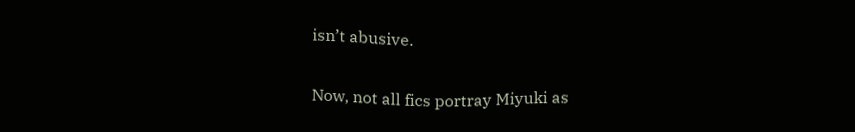isn’t abusive.

Now, not all fics portray Miyuki as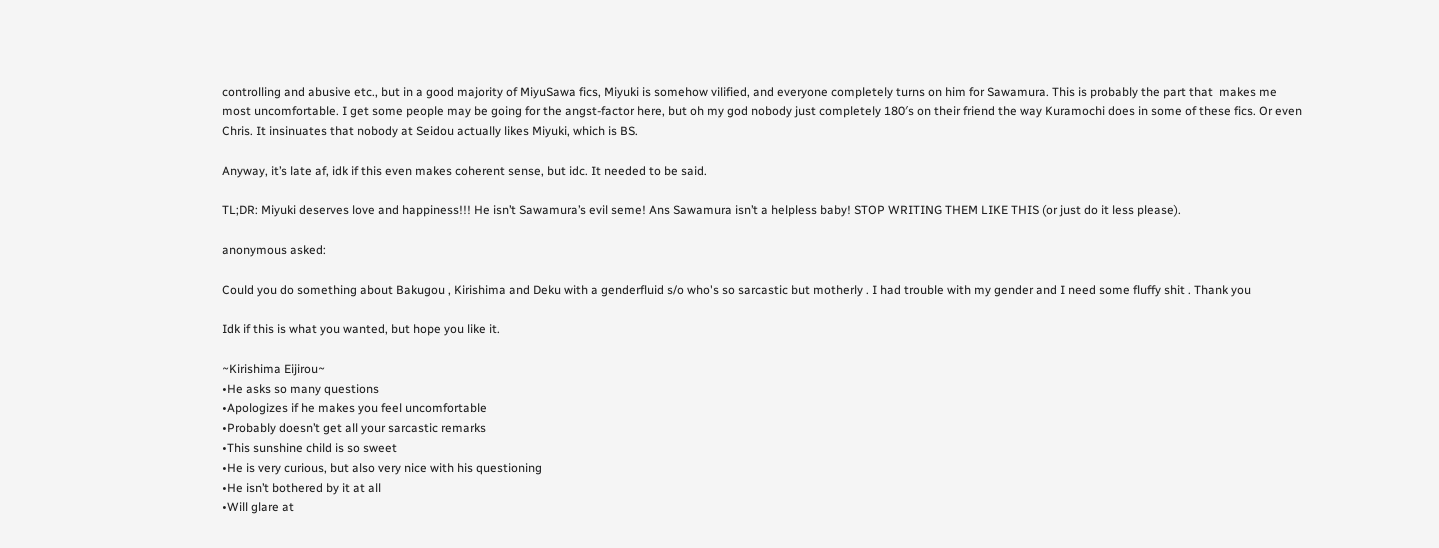controlling and abusive etc., but in a good majority of MiyuSawa fics, Miyuki is somehow vilified, and everyone completely turns on him for Sawamura. This is probably the part that  makes me most uncomfortable. I get some people may be going for the angst-factor here, but oh my god nobody just completely 180′s on their friend the way Kuramochi does in some of these fics. Or even Chris. It insinuates that nobody at Seidou actually likes Miyuki, which is BS.

Anyway, it’s late af, idk if this even makes coherent sense, but idc. It needed to be said.

TL;DR: Miyuki deserves love and happiness!!! He isn’t Sawamura’s evil seme! Ans Sawamura isn’t a helpless baby! STOP WRITING THEM LIKE THIS (or just do it less please).

anonymous asked:

Could you do something about Bakugou , Kirishima and Deku with a genderfluid s/o who's so sarcastic but motherly . I had trouble with my gender and I need some fluffy shit . Thank you

Idk if this is what you wanted, but hope you like it.

~Kirishima Eijirou~
•He asks so many questions
•Apologizes if he makes you feel uncomfortable
•Probably doesn’t get all your sarcastic remarks
•This sunshine child is so sweet
•He is very curious, but also very nice with his questioning
•He isn’t bothered by it at all
•Will glare at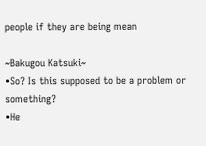people if they are being mean

~Bakugou Katsuki~
•So? Is this supposed to be a problem or something?
•He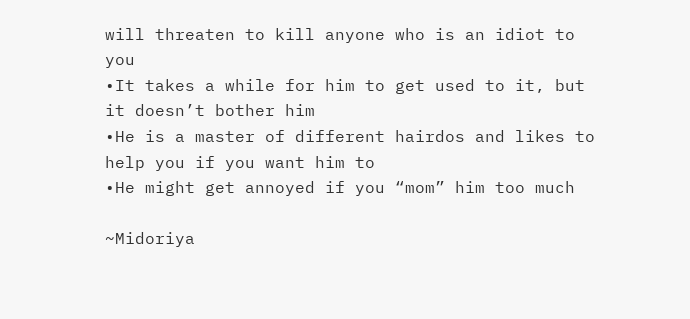will threaten to kill anyone who is an idiot to you
•It takes a while for him to get used to it, but it doesn’t bother him
•He is a master of different hairdos and likes to help you if you want him to
•He might get annoyed if you “mom” him too much

~Midoriya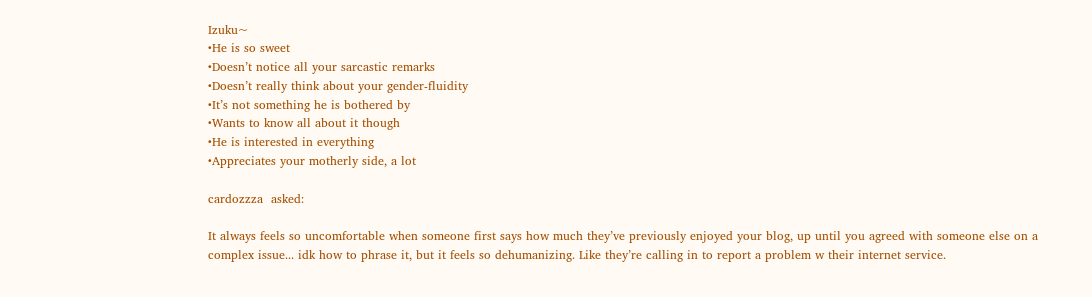Izuku~
•He is so sweet
•Doesn’t notice all your sarcastic remarks
•Doesn’t really think about your gender-fluidity
•It’s not something he is bothered by
•Wants to know all about it though
•He is interested in everything
•Appreciates your motherly side, a lot

cardozzza  asked:

It always feels so uncomfortable when someone first says how much they’ve previously enjoyed your blog, up until you agreed with someone else on a complex issue... idk how to phrase it, but it feels so dehumanizing. Like they’re calling in to report a problem w their internet service.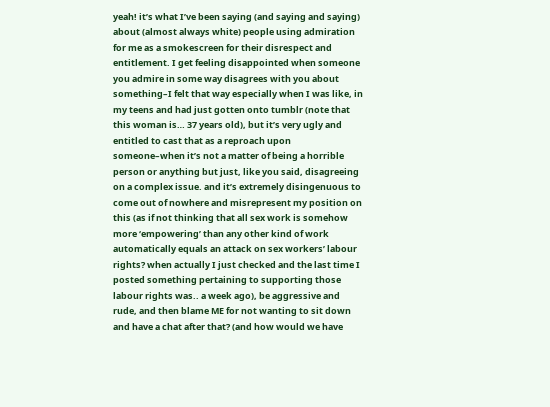yeah! it’s what I’ve been saying (and saying and saying) about (almost always white) people using admiration for me as a smokescreen for their disrespect and entitlement. I get feeling disappointed when someone you admire in some way disagrees with you about something–I felt that way especially when I was like, in my teens and had just gotten onto tumblr (note that this woman is… 37 years old), but it’s very ugly and entitled to cast that as a reproach upon someone–when it’s not a matter of being a horrible person or anything but just, like you said, disagreeing on a complex issue. and it’s extremely disingenuous to come out of nowhere and misrepresent my position on this (as if not thinking that all sex work is somehow more ‘empowering’ than any other kind of work automatically equals an attack on sex workers’ labour rights? when actually I just checked and the last time I posted something pertaining to supporting those labour rights was.. a week ago), be aggressive and rude, and then blame ME for not wanting to sit down and have a chat after that? (and how would we have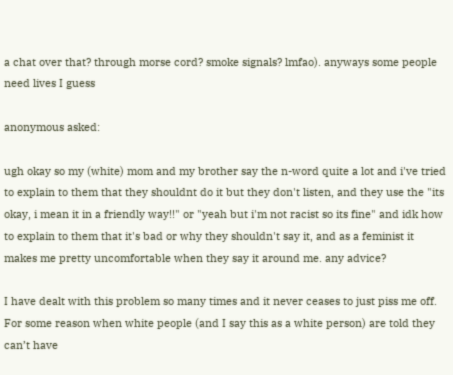a chat over that? through morse cord? smoke signals? lmfao). anyways some people need lives I guess

anonymous asked:

ugh okay so my (white) mom and my brother say the n-word quite a lot and i've tried to explain to them that they shouldnt do it but they don't listen, and they use the "its okay, i mean it in a friendly way!!" or "yeah but i'm not racist so its fine" and idk how to explain to them that it's bad or why they shouldn't say it, and as a feminist it makes me pretty uncomfortable when they say it around me. any advice?

I have dealt with this problem so many times and it never ceases to just piss me off. For some reason when white people (and I say this as a white person) are told they can’t have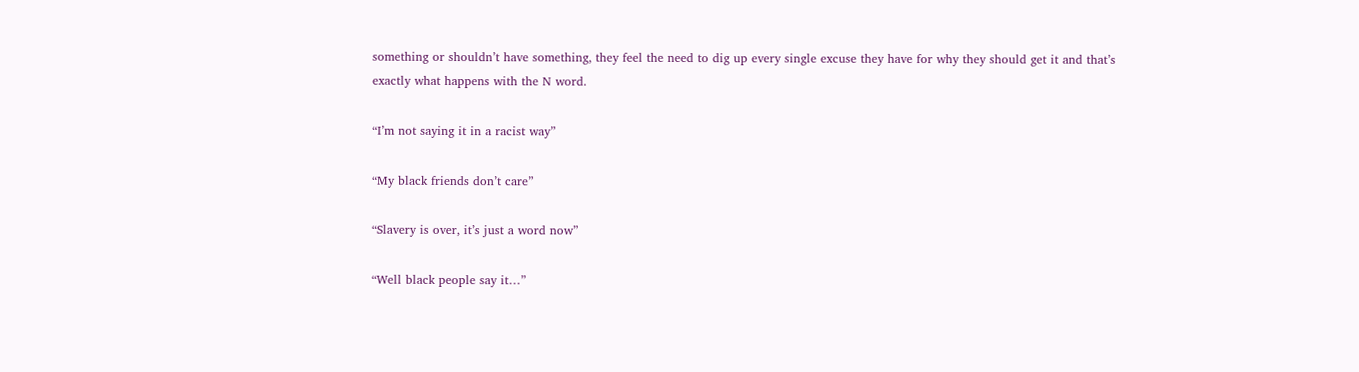something or shouldn’t have something, they feel the need to dig up every single excuse they have for why they should get it and that’s exactly what happens with the N word.

“I’m not saying it in a racist way”

“My black friends don’t care”

“Slavery is over, it’s just a word now”

“Well black people say it…”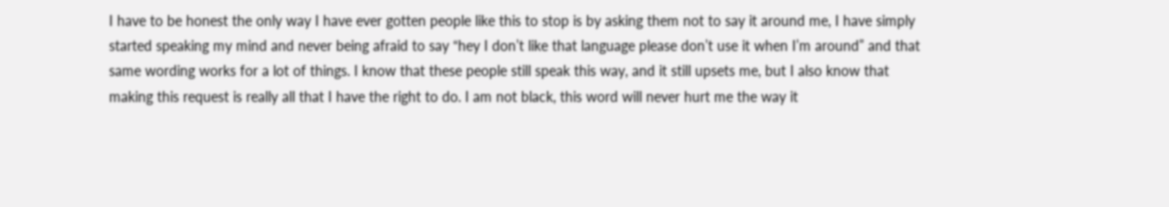I have to be honest the only way I have ever gotten people like this to stop is by asking them not to say it around me, I have simply started speaking my mind and never being afraid to say “hey I don’t like that language please don’t use it when I’m around” and that same wording works for a lot of things. I know that these people still speak this way, and it still upsets me, but I also know that making this request is really all that I have the right to do. I am not black, this word will never hurt me the way it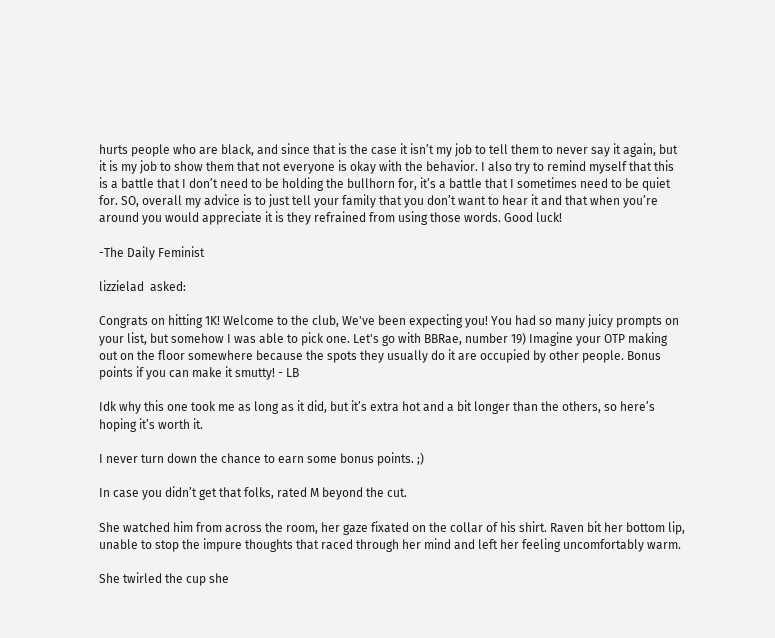hurts people who are black, and since that is the case it isn’t my job to tell them to never say it again, but it is my job to show them that not everyone is okay with the behavior. I also try to remind myself that this is a battle that I don’t need to be holding the bullhorn for, it’s a battle that I sometimes need to be quiet for. SO, overall my advice is to just tell your family that you don’t want to hear it and that when you’re around you would appreciate it is they refrained from using those words. Good luck!

-The Daily Feminist

lizzielad  asked:

Congrats on hitting 1K! Welcome to the club, We've been expecting you! You had so many juicy prompts on your list, but somehow I was able to pick one. Let's go with BBRae, number 19) Imagine your OTP making out on the floor somewhere because the spots they usually do it are occupied by other people. Bonus points if you can make it smutty! - LB

Idk why this one took me as long as it did, but it’s extra hot and a bit longer than the others, so here’s hoping it’s worth it.

I never turn down the chance to earn some bonus points. ;)

In case you didn’t get that folks, rated M beyond the cut.

She watched him from across the room, her gaze fixated on the collar of his shirt. Raven bit her bottom lip, unable to stop the impure thoughts that raced through her mind and left her feeling uncomfortably warm.

She twirled the cup she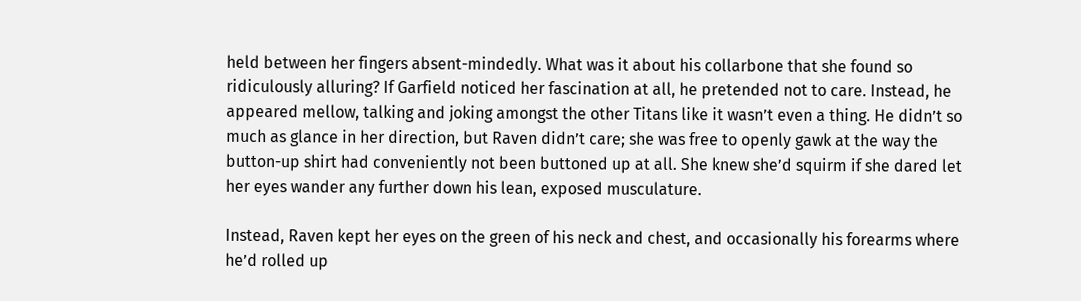held between her fingers absent-mindedly. What was it about his collarbone that she found so ridiculously alluring? If Garfield noticed her fascination at all, he pretended not to care. Instead, he appeared mellow, talking and joking amongst the other Titans like it wasn’t even a thing. He didn’t so much as glance in her direction, but Raven didn’t care; she was free to openly gawk at the way the button-up shirt had conveniently not been buttoned up at all. She knew she’d squirm if she dared let her eyes wander any further down his lean, exposed musculature.

Instead, Raven kept her eyes on the green of his neck and chest, and occasionally his forearms where he’d rolled up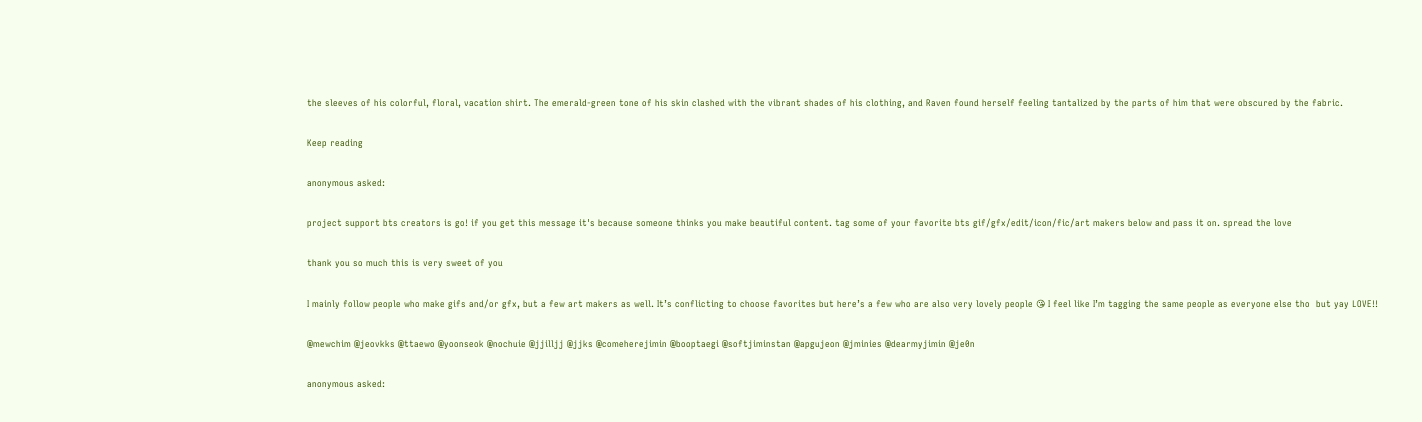the sleeves of his colorful, floral, vacation shirt. The emerald-green tone of his skin clashed with the vibrant shades of his clothing, and Raven found herself feeling tantalized by the parts of him that were obscured by the fabric.

Keep reading

anonymous asked:

project support bts creators is go! if you get this message it's because someone thinks you make beautiful content. tag some of your favorite bts gif/gfx/edit/icon/fic/art makers below and pass it on. spread the love

thank you so much this is very sweet of you

I mainly follow people who make gifs and/or gfx, but a few art makers as well. It’s conflicting to choose favorites but here’s a few who are also very lovely people 😘 I feel like I’m tagging the same people as everyone else tho  but yay LOVE!!

@mewchim @jeovkks @ttaewo @yoonseok @nochuie @jjilljj @jjks @comeherejimin @booptaegi @softjiminstan @apgujeon @jminies @dearmyjimin @je0n

anonymous asked: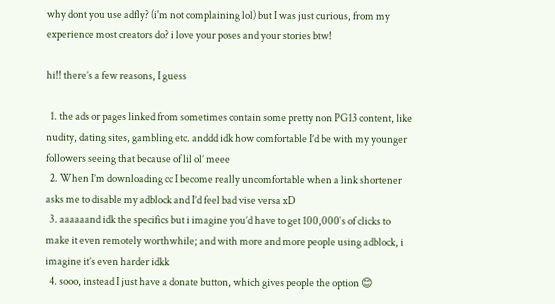why dont you use adfly? (i'm not complaining lol) but I was just curious, from my experience most creators do? i love your poses and your stories btw!

hi!! there’s a few reasons, I guess

  1. the ads or pages linked from sometimes contain some pretty non PG13 content, like nudity, dating sites, gambling etc. anddd idk how comfortable I’d be with my younger followers seeing that because of lil ol’ meee
  2. When I’m downloading cc I become really uncomfortable when a link shortener asks me to disable my adblock and I’d feel bad vise versa xD
  3. aaaaaand idk the specifics but i imagine you’d have to get 100,000′s of clicks to make it even remotely worthwhile; and with more and more people using adblock, i imagine it’s even harder idkk
  4. sooo, instead I just have a donate button, which gives people the option 😊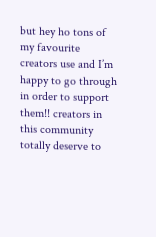but hey ho tons of my favourite creators use and I’m happy to go through in order to support them!! creators in this community totally deserve to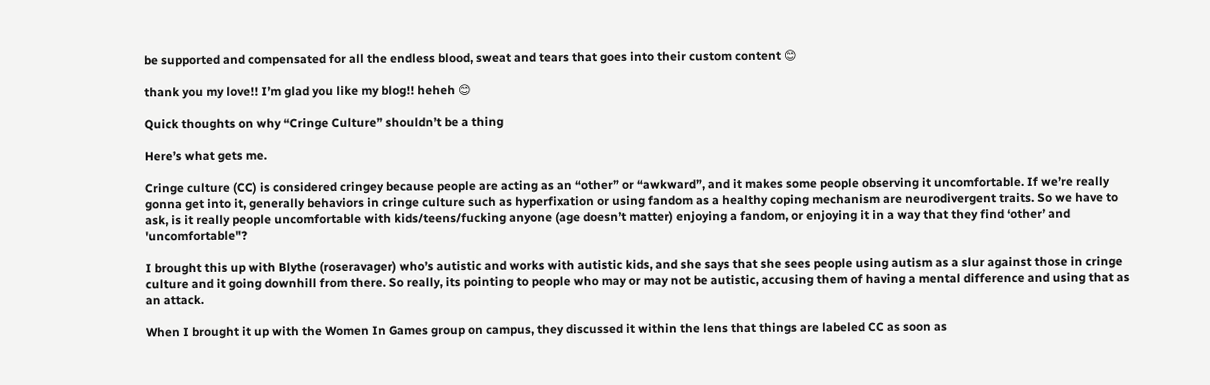be supported and compensated for all the endless blood, sweat and tears that goes into their custom content 😊

thank you my love!! I’m glad you like my blog!! heheh 😊

Quick thoughts on why “Cringe Culture” shouldn’t be a thing

Here’s what gets me.

Cringe culture (CC) is considered cringey because people are acting as an “other” or “awkward”, and it makes some people observing it uncomfortable. If we’re really gonna get into it, generally behaviors in cringe culture such as hyperfixation or using fandom as a healthy coping mechanism are neurodivergent traits. So we have to ask, is it really people uncomfortable with kids/teens/fucking anyone (age doesn’t matter) enjoying a fandom, or enjoying it in a way that they find ‘other’ and 'uncomfortable"?

I brought this up with Blythe (roseravager) who’s autistic and works with autistic kids, and she says that she sees people using autism as a slur against those in cringe culture and it going downhill from there. So really, its pointing to people who may or may not be autistic, accusing them of having a mental difference and using that as an attack.

When I brought it up with the Women In Games group on campus, they discussed it within the lens that things are labeled CC as soon as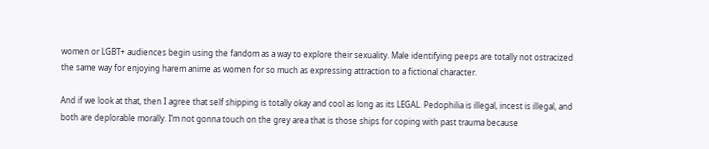women or LGBT+ audiences begin using the fandom as a way to explore their sexuality. Male identifying peeps are totally not ostracized the same way for enjoying harem anime as women for so much as expressing attraction to a fictional character.

And if we look at that, then I agree that self shipping is totally okay and cool as long as its LEGAL. Pedophilia is illegal, incest is illegal, and both are deplorable morally. I’m not gonna touch on the grey area that is those ships for coping with past trauma because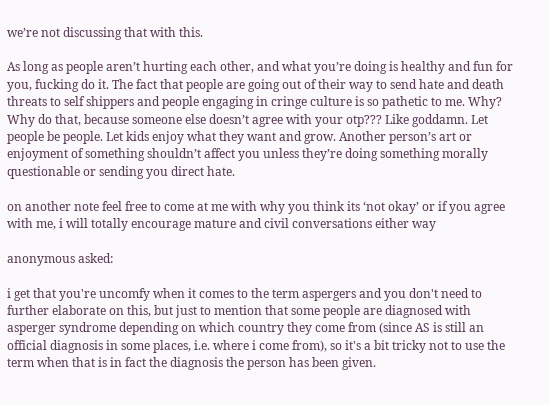we’re not discussing that with this.

As long as people aren’t hurting each other, and what you’re doing is healthy and fun for you, fucking do it. The fact that people are going out of their way to send hate and death threats to self shippers and people engaging in cringe culture is so pathetic to me. Why? Why do that, because someone else doesn’t agree with your otp??? Like goddamn. Let people be people. Let kids enjoy what they want and grow. Another person’s art or enjoyment of something shouldn’t affect you unless they’re doing something morally questionable or sending you direct hate.

on another note feel free to come at me with why you think its ‘not okay’ or if you agree with me, i will totally encourage mature and civil conversations either way

anonymous asked:

i get that you're uncomfy when it comes to the term aspergers and you don't need to further elaborate on this, but just to mention that some people are diagnosed with asperger syndrome depending on which country they come from (since AS is still an official diagnosis in some places, i.e. where i come from), so it's a bit tricky not to use the term when that is in fact the diagnosis the person has been given.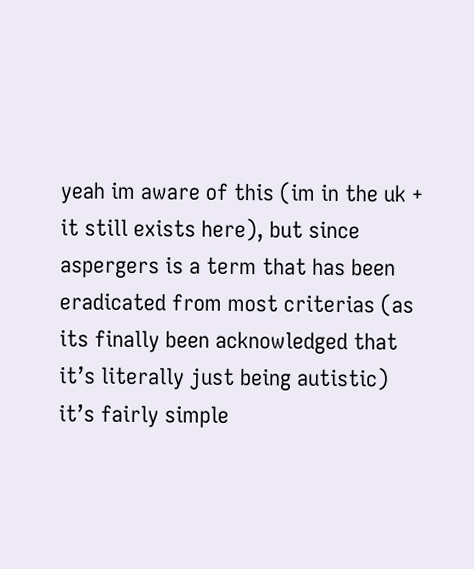yeah im aware of this (im in the uk + it still exists here), but since aspergers is a term that has been eradicated from most criterias (as its finally been acknowledged that it’s literally just being autistic) it’s fairly simple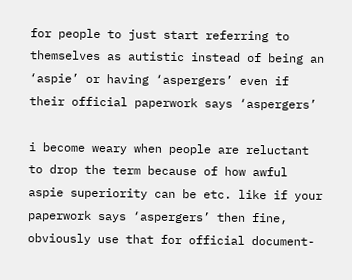for people to just start referring to themselves as autistic instead of being an ‘aspie’ or having ‘aspergers’ even if their official paperwork says ‘aspergers’

i become weary when people are reluctant to drop the term because of how awful aspie superiority can be etc. like if your paperwork says ‘aspergers’ then fine, obviously use that for official document-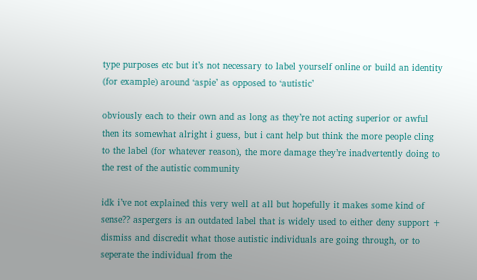type purposes etc but it’s not necessary to label yourself online or build an identity (for example) around ‘aspie’ as opposed to ‘autistic’

obviously each to their own and as long as they’re not acting superior or awful then its somewhat alright i guess, but i cant help but think the more people cling to the label (for whatever reason), the more damage they’re inadvertently doing to the rest of the autistic community

idk i’ve not explained this very well at all but hopefully it makes some kind of sense?? aspergers is an outdated label that is widely used to either deny support + dismiss and discredit what those autistic individuals are going through, or to seperate the individual from the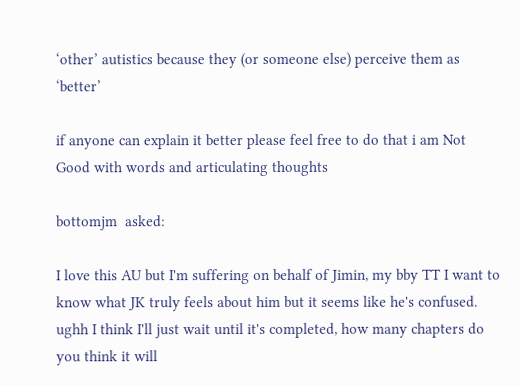‘other’ autistics because they (or someone else) perceive them as ‘better’

if anyone can explain it better please feel free to do that i am Not Good with words and articulating thoughts

bottomjm  asked:

I love this AU but I'm suffering on behalf of Jimin, my bby TT I want to know what JK truly feels about him but it seems like he's confused. ughh I think I'll just wait until it's completed, how many chapters do you think it will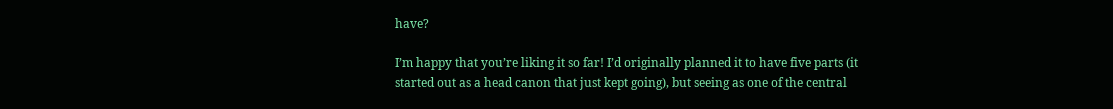have?

I’m happy that you’re liking it so far! I’d originally planned it to have five parts (it started out as a head canon that just kept going), but seeing as one of the central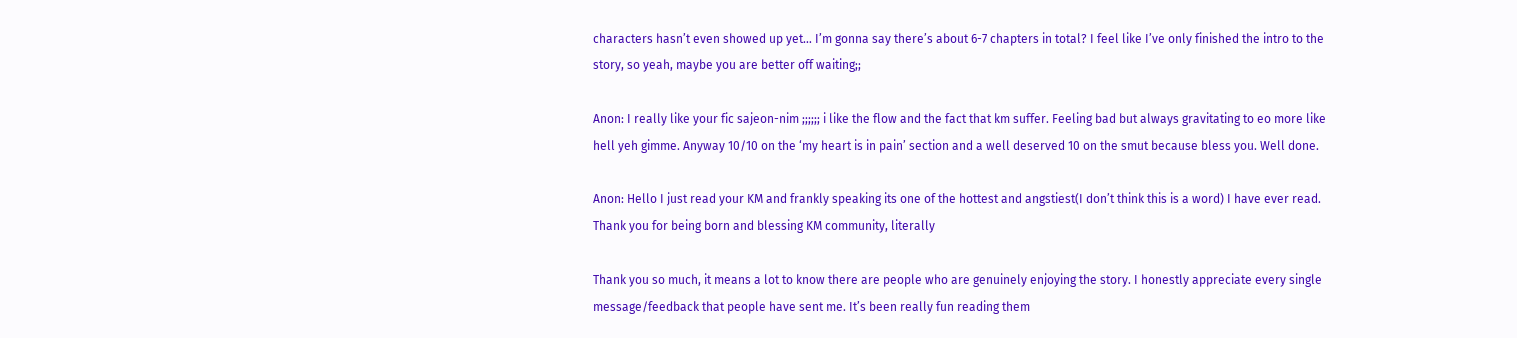characters hasn’t even showed up yet… I’m gonna say there’s about 6-7 chapters in total? I feel like I’ve only finished the intro to the story, so yeah, maybe you are better off waiting;;

Anon: I really like your fic sajeon-nim ;;;;;; i like the flow and the fact that km suffer. Feeling bad but always gravitating to eo more like hell yeh gimme. Anyway 10/10 on the ‘my heart is in pain’ section and a well deserved 10 on the smut because bless you. Well done.

Anon: Hello I just read your KM and frankly speaking its one of the hottest and angstiest(I don’t think this is a word) I have ever read. Thank you for being born and blessing KM community, literally

Thank you so much, it means a lot to know there are people who are genuinely enjoying the story. I honestly appreciate every single message/feedback that people have sent me. It’s been really fun reading them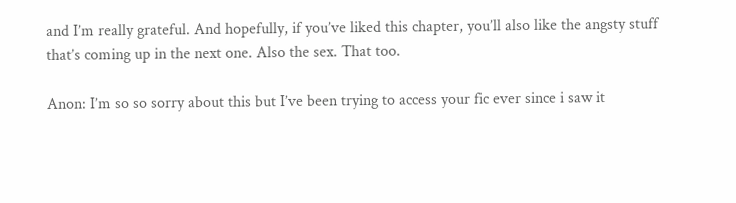and I’m really grateful. And hopefully, if you’ve liked this chapter, you’ll also like the angsty stuff that’s coming up in the next one. Also the sex. That too.

Anon: I’m so so sorry about this but I’ve been trying to access your fic ever since i saw it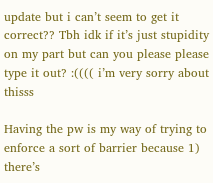update but i can’t seem to get it correct?? Tbh idk if it’s just stupidity on my part but can you please please type it out? :(((( i’m very sorry about thisss

Having the pw is my way of trying to enforce a sort of barrier because 1) there’s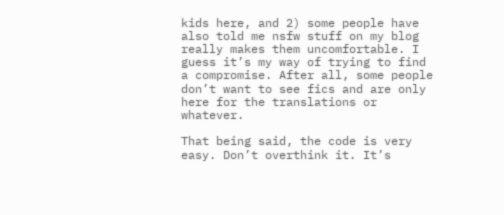kids here, and 2) some people have also told me nsfw stuff on my blog really makes them uncomfortable. I guess it’s my way of trying to find a compromise. After all, some people don’t want to see fics and are only here for the translations or whatever.

That being said, the code is very easy. Don’t overthink it. It’s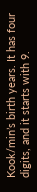Kook/min’s birth years. It has four digits, and it starts with 9.